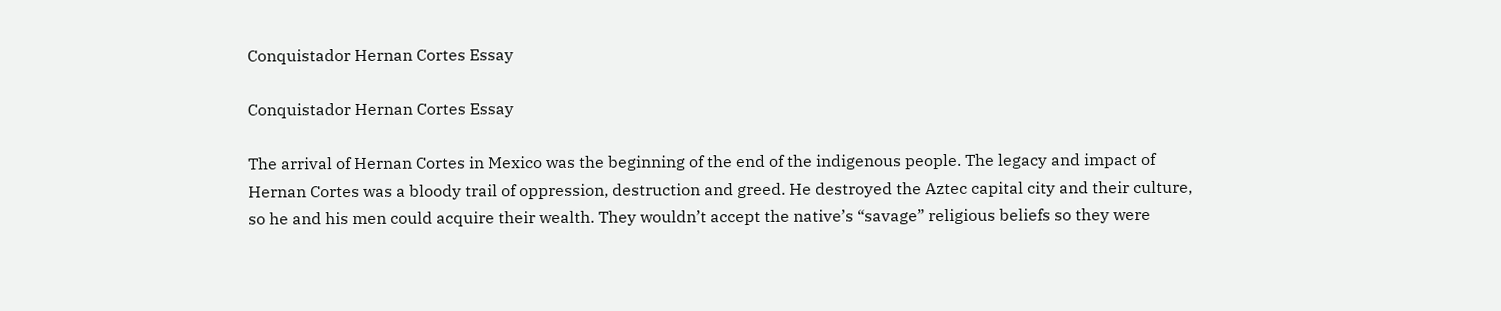Conquistador Hernan Cortes Essay

Conquistador Hernan Cortes Essay

The arrival of Hernan Cortes in Mexico was the beginning of the end of the indigenous people. The legacy and impact of Hernan Cortes was a bloody trail of oppression, destruction and greed. He destroyed the Aztec capital city and their culture, so he and his men could acquire their wealth. They wouldn’t accept the native’s “savage” religious beliefs so they were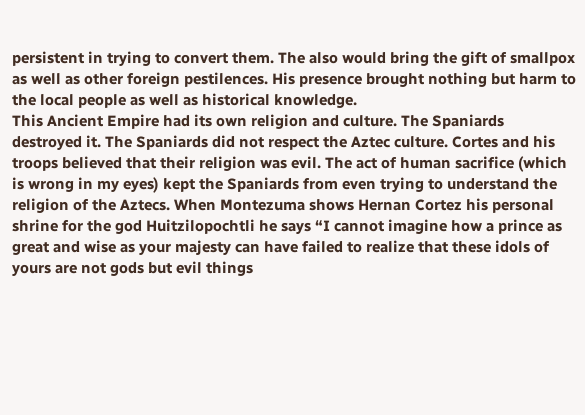persistent in trying to convert them. The also would bring the gift of smallpox as well as other foreign pestilences. His presence brought nothing but harm to the local people as well as historical knowledge.
This Ancient Empire had its own religion and culture. The Spaniards destroyed it. The Spaniards did not respect the Aztec culture. Cortes and his troops believed that their religion was evil. The act of human sacrifice (which is wrong in my eyes) kept the Spaniards from even trying to understand the religion of the Aztecs. When Montezuma shows Hernan Cortez his personal shrine for the god Huitzilopochtli he says “I cannot imagine how a prince as great and wise as your majesty can have failed to realize that these idols of yours are not gods but evil things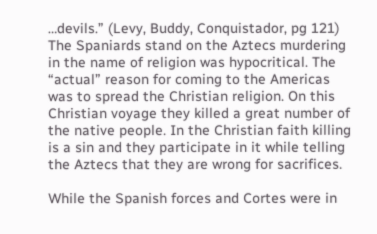…devils.” (Levy, Buddy, Conquistador, pg 121) The Spaniards stand on the Aztecs murdering in the name of religion was hypocritical. The “actual” reason for coming to the Americas was to spread the Christian religion. On this Christian voyage they killed a great number of the native people. In the Christian faith killing is a sin and they participate in it while telling the Aztecs that they are wrong for sacrifices.

While the Spanish forces and Cortes were in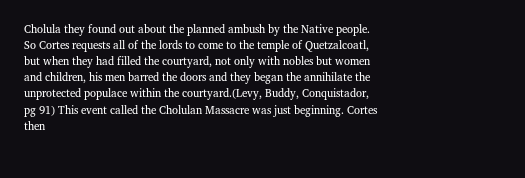Cholula they found out about the planned ambush by the Native people. So Cortes requests all of the lords to come to the temple of Quetzalcoatl, but when they had filled the courtyard, not only with nobles but women and children, his men barred the doors and they began the annihilate the unprotected populace within the courtyard.(Levy, Buddy, Conquistador, pg 91) This event called the Cholulan Massacre was just beginning. Cortes then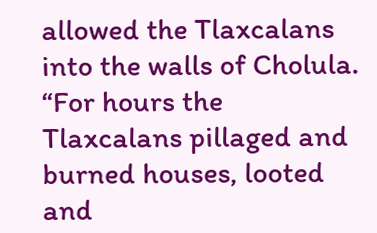allowed the Tlaxcalans into the walls of Cholula. “For hours the Tlaxcalans pillaged and burned houses, looted and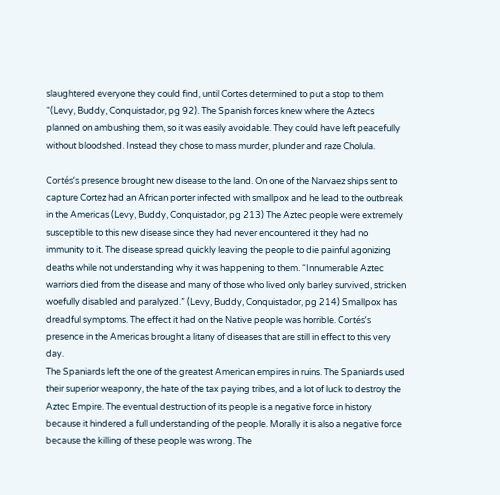slaughtered everyone they could find, until Cortes determined to put a stop to them “(Levy, Buddy, Conquistador, pg 92). The Spanish forces knew where the Aztecs planned on ambushing them, so it was easily avoidable. They could have left peacefully without bloodshed. Instead they chose to mass murder, plunder and raze Cholula.

Cortés’s presence brought new disease to the land. On one of the Narvaez ships sent to capture Cortez had an African porter infected with smallpox and he lead to the outbreak in the Americas (Levy, Buddy, Conquistador, pg 213) The Aztec people were extremely susceptible to this new disease since they had never encountered it they had no immunity to it. The disease spread quickly leaving the people to die painful agonizing deaths while not understanding why it was happening to them. “Innumerable Aztec warriors died from the disease and many of those who lived only barley survived, stricken woefully disabled and paralyzed.” (Levy, Buddy, Conquistador, pg 214) Smallpox has dreadful symptoms. The effect it had on the Native people was horrible. Cortés’s presence in the Americas brought a litany of diseases that are still in effect to this very day.
The Spaniards left the one of the greatest American empires in ruins. The Spaniards used their superior weaponry, the hate of the tax paying tribes, and a lot of luck to destroy the Aztec Empire. The eventual destruction of its people is a negative force in history because it hindered a full understanding of the people. Morally it is also a negative force because the killing of these people was wrong. The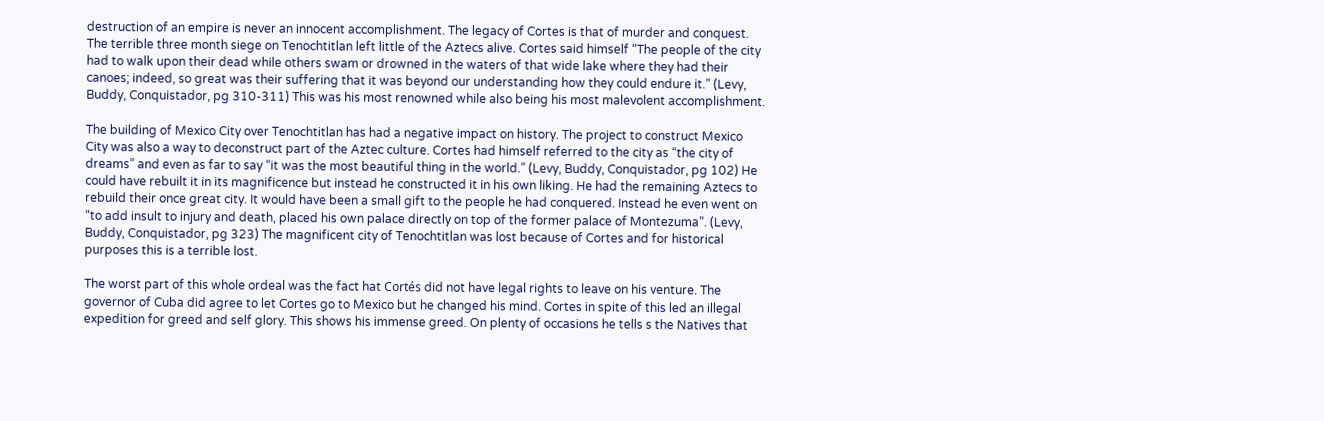destruction of an empire is never an innocent accomplishment. The legacy of Cortes is that of murder and conquest. The terrible three month siege on Tenochtitlan left little of the Aztecs alive. Cortes said himself “The people of the city had to walk upon their dead while others swam or drowned in the waters of that wide lake where they had their canoes; indeed, so great was their suffering that it was beyond our understanding how they could endure it.” (Levy, Buddy, Conquistador, pg 310-311) This was his most renowned while also being his most malevolent accomplishment.

The building of Mexico City over Tenochtitlan has had a negative impact on history. The project to construct Mexico City was also a way to deconstruct part of the Aztec culture. Cortes had himself referred to the city as “the city of dreams” and even as far to say “it was the most beautiful thing in the world.” (Levy, Buddy, Conquistador, pg 102) He could have rebuilt it in its magnificence but instead he constructed it in his own liking. He had the remaining Aztecs to rebuild their once great city. It would have been a small gift to the people he had conquered. Instead he even went on “to add insult to injury and death, placed his own palace directly on top of the former palace of Montezuma”. (Levy, Buddy, Conquistador, pg 323) The magnificent city of Tenochtitlan was lost because of Cortes and for historical purposes this is a terrible lost.

The worst part of this whole ordeal was the fact hat Cortés did not have legal rights to leave on his venture. The governor of Cuba did agree to let Cortes go to Mexico but he changed his mind. Cortes in spite of this led an illegal expedition for greed and self glory. This shows his immense greed. On plenty of occasions he tells s the Natives that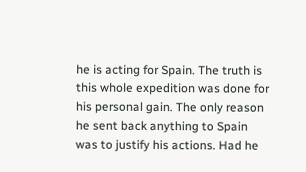he is acting for Spain. The truth is this whole expedition was done for his personal gain. The only reason he sent back anything to Spain was to justify his actions. Had he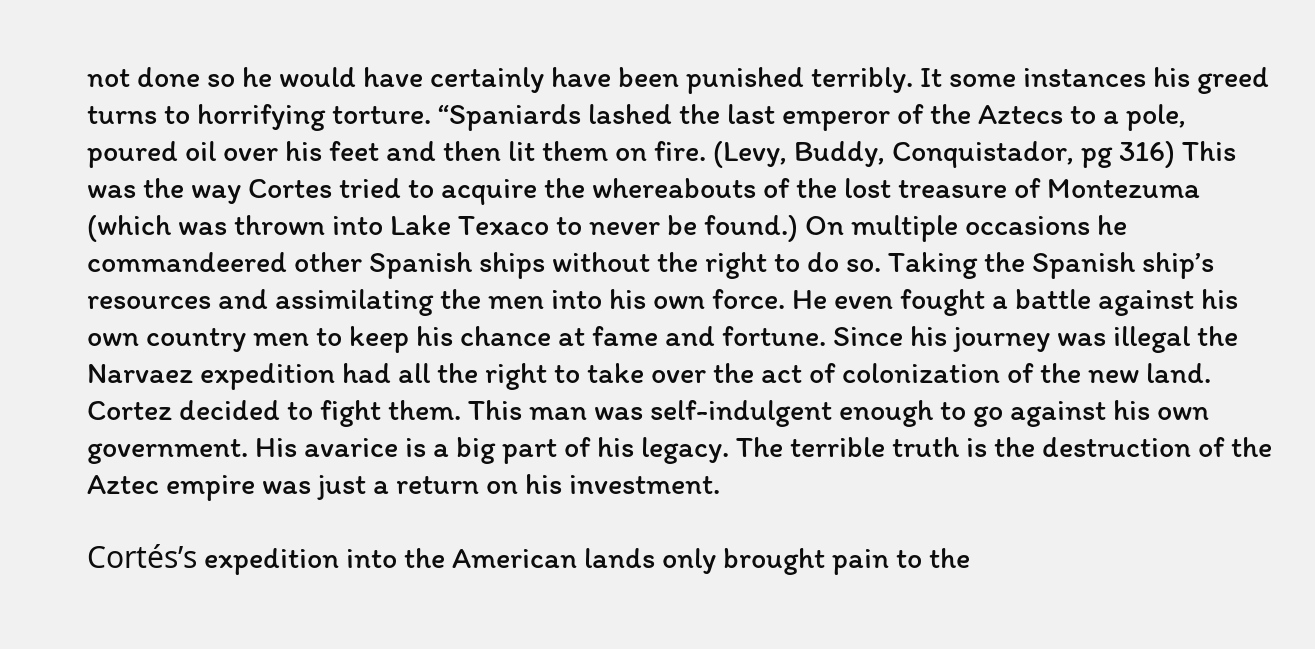not done so he would have certainly have been punished terribly. It some instances his greed turns to horrifying torture. “Spaniards lashed the last emperor of the Aztecs to a pole, poured oil over his feet and then lit them on fire. (Levy, Buddy, Conquistador, pg 316) This was the way Cortes tried to acquire the whereabouts of the lost treasure of Montezuma (which was thrown into Lake Texaco to never be found.) On multiple occasions he commandeered other Spanish ships without the right to do so. Taking the Spanish ship’s resources and assimilating the men into his own force. He even fought a battle against his own country men to keep his chance at fame and fortune. Since his journey was illegal the Narvaez expedition had all the right to take over the act of colonization of the new land. Cortez decided to fight them. This man was self-indulgent enough to go against his own government. His avarice is a big part of his legacy. The terrible truth is the destruction of the Aztec empire was just a return on his investment.

Cortés’s expedition into the American lands only brought pain to the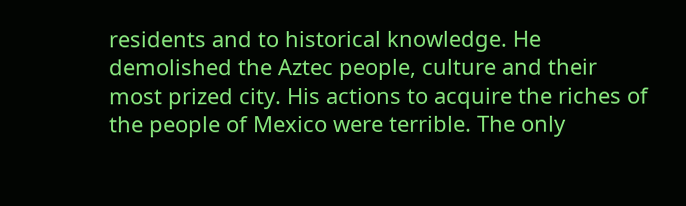residents and to historical knowledge. He demolished the Aztec people, culture and their most prized city. His actions to acquire the riches of the people of Mexico were terrible. The only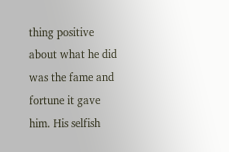thing positive about what he did was the fame and fortune it gave him. His selfish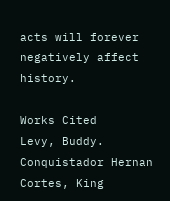acts will forever negatively affect history.

Works Cited
Levy, Buddy. Conquistador Hernan Cortes, King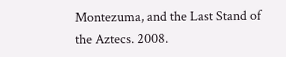Montezuma, and the Last Stand of the Aztecs. 2008.